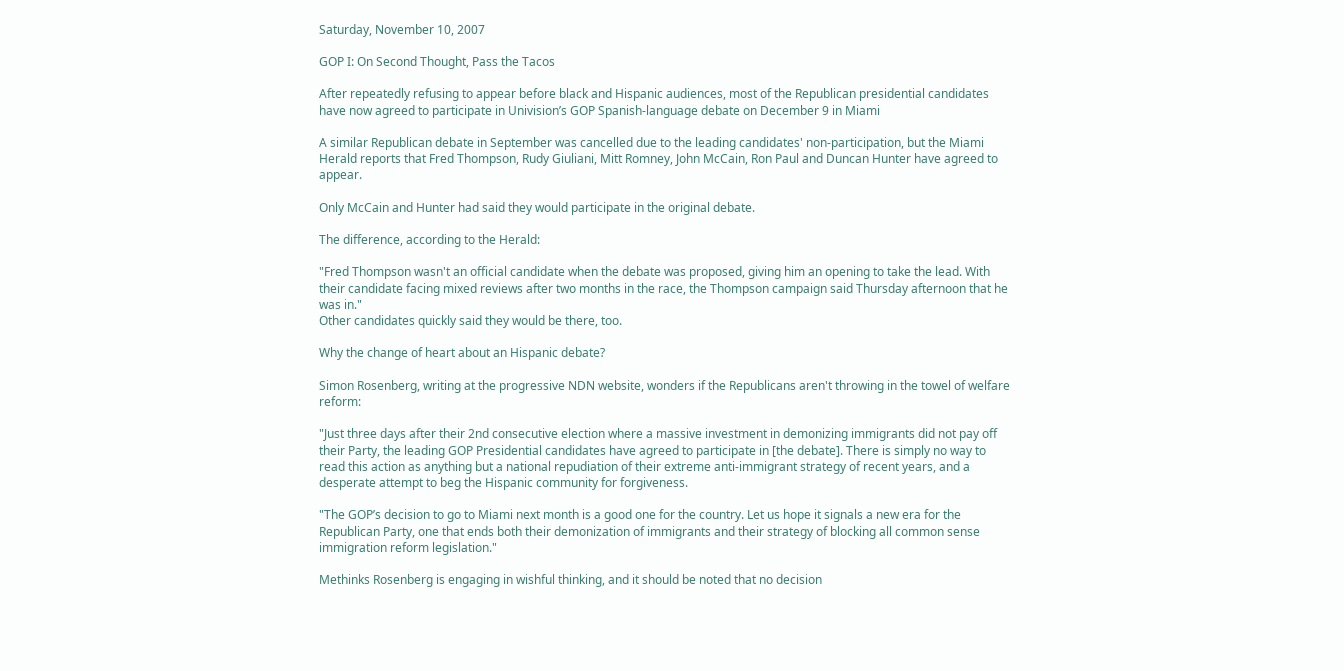Saturday, November 10, 2007

GOP I: On Second Thought, Pass the Tacos

After repeatedly refusing to appear before black and Hispanic audiences, most of the Republican presidential candidates have now agreed to participate in Univision’s GOP Spanish-language debate on December 9 in Miami

A similar Republican debate in September was cancelled due to the leading candidates' non-participation, but the Miami Herald reports that Fred Thompson, Rudy Giuliani, Mitt Romney, John McCain, Ron Paul and Duncan Hunter have agreed to appear.

Only McCain and Hunter had said they would participate in the original debate.

The difference, according to the Herald:

"Fred Thompson wasn't an official candidate when the debate was proposed, giving him an opening to take the lead. With their candidate facing mixed reviews after two months in the race, the Thompson campaign said Thursday afternoon that he was in."
Other candidates quickly said they would be there, too.

Why the change of heart about an Hispanic debate?

Simon Rosenberg, writing at the progressive NDN website, wonders if the Republicans aren't throwing in the towel of welfare reform:

"Just three days after their 2nd consecutive election where a massive investment in demonizing immigrants did not pay off their Party, the leading GOP Presidential candidates have agreed to participate in [the debate]. There is simply no way to read this action as anything but a national repudiation of their extreme anti-immigrant strategy of recent years, and a desperate attempt to beg the Hispanic community for forgiveness.

"The GOP’s decision to go to Miami next month is a good one for the country. Let us hope it signals a new era for the Republican Party, one that ends both their demonization of immigrants and their strategy of blocking all common sense immigration reform legislation."

Methinks Rosenberg is engaging in wishful thinking, and it should be noted that no decision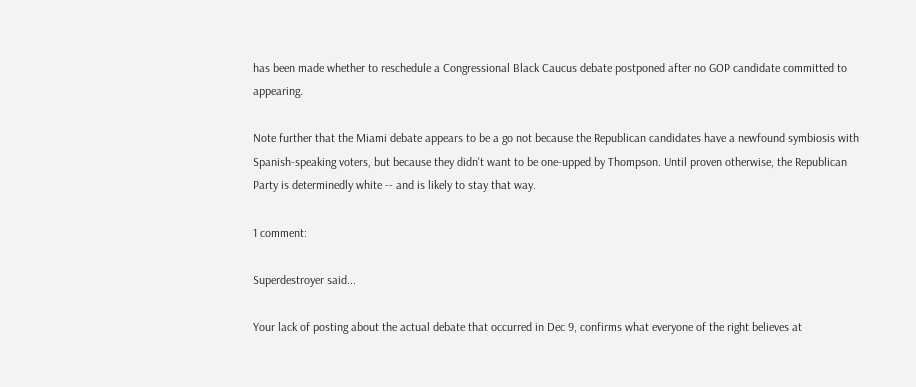has been made whether to reschedule a Congressional Black Caucus debate postponed after no GOP candidate committed to appearing.

Note further that the Miami debate appears to be a go not because the Republican candidates have a newfound symbiosis with Spanish-speaking voters, but because they didn't want to be one-upped by Thompson. Until proven otherwise, the Republican Party is determinedly white -- and is likely to stay that way.

1 comment:

Superdestroyer said...

Your lack of posting about the actual debate that occurred in Dec 9, confirms what everyone of the right believes at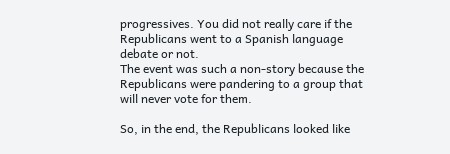progressives. You did not really care if the Republicans went to a Spanish language debate or not.
The event was such a non-story because the Republicans were pandering to a group that will never vote for them.

So, in the end, the Republicans looked like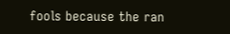fools because the ran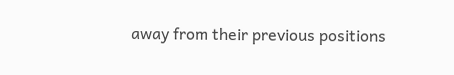away from their previous positions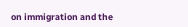on immigration and the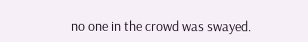no one in the crowd was swayed.